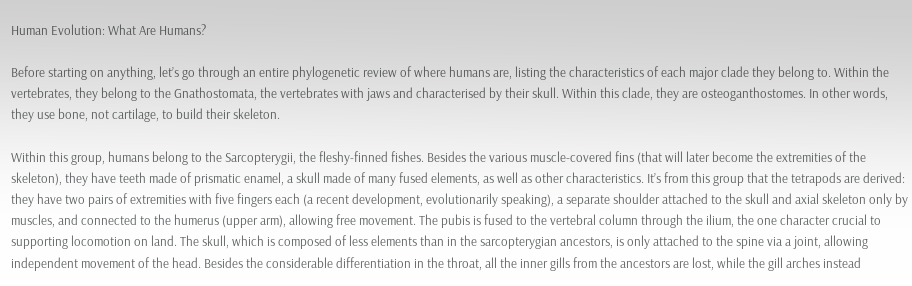Human Evolution: What Are Humans?

Before starting on anything, let’s go through an entire phylogenetic review of where humans are, listing the characteristics of each major clade they belong to. Within the vertebrates, they belong to the Gnathostomata, the vertebrates with jaws and characterised by their skull. Within this clade, they are osteoganthostomes. In other words, they use bone, not cartilage, to build their skeleton.

Within this group, humans belong to the Sarcopterygii, the fleshy-finned fishes. Besides the various muscle-covered fins (that will later become the extremities of the skeleton), they have teeth made of prismatic enamel, a skull made of many fused elements, as well as other characteristics. It’s from this group that the tetrapods are derived: they have two pairs of extremities with five fingers each (a recent development, evolutionarily speaking), a separate shoulder attached to the skull and axial skeleton only by muscles, and connected to the humerus (upper arm), allowing free movement. The pubis is fused to the vertebral column through the ilium, the one character crucial to supporting locomotion on land. The skull, which is composed of less elements than in the sarcopterygian ancestors, is only attached to the spine via a joint, allowing independent movement of the head. Besides the considerable differentiation in the throat, all the inner gills from the ancestors are lost, while the gill arches instead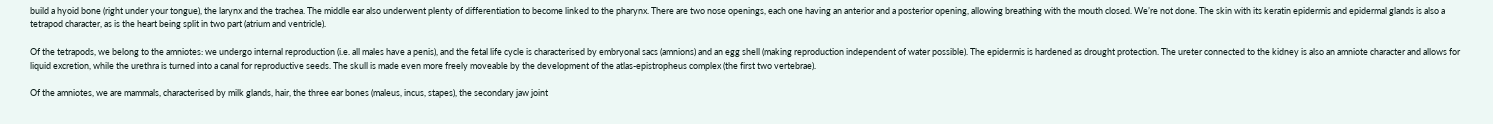build a hyoid bone (right under your tongue), the larynx and the trachea. The middle ear also underwent plenty of differentiation to become linked to the pharynx. There are two nose openings, each one having an anterior and a posterior opening, allowing breathing with the mouth closed. We’re not done. The skin with its keratin epidermis and epidermal glands is also a tetrapod character, as is the heart being split in two part (atrium and ventricle).

Of the tetrapods, we belong to the amniotes: we undergo internal reproduction (i.e. all males have a penis), and the fetal life cycle is characterised by embryonal sacs (amnions) and an egg shell (making reproduction independent of water possible). The epidermis is hardened as drought protection. The ureter connected to the kidney is also an amniote character and allows for liquid excretion, while the urethra is turned into a canal for reproductive seeds. The skull is made even more freely moveable by the development of the atlas-epistropheus complex (the first two vertebrae).

Of the amniotes, we are mammals, characterised by milk glands, hair, the three ear bones (maleus, incus, stapes), the secondary jaw joint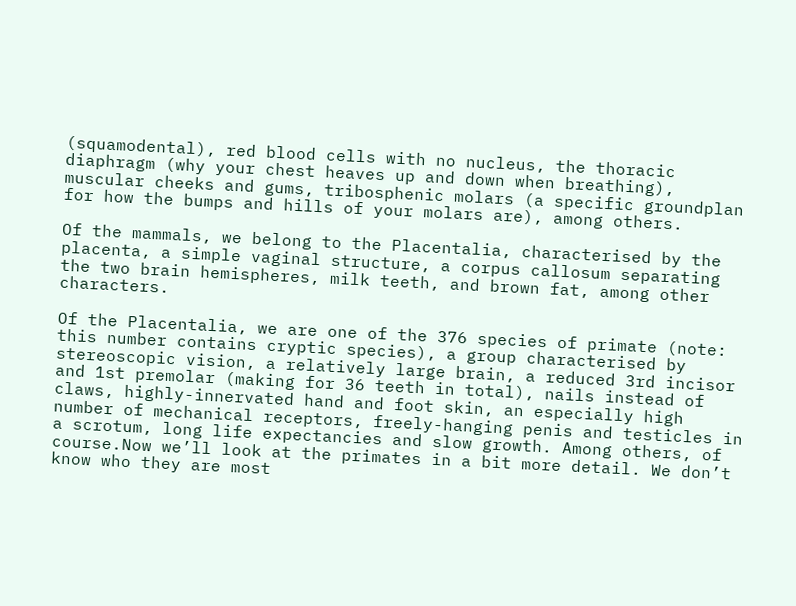(squamodental), red blood cells with no nucleus, the thoracic diaphragm (why your chest heaves up and down when breathing), muscular cheeks and gums, tribosphenic molars (a specific groundplan for how the bumps and hills of your molars are), among others.

Of the mammals, we belong to the Placentalia, characterised by the placenta, a simple vaginal structure, a corpus callosum separating the two brain hemispheres, milk teeth, and brown fat, among other characters.

Of the Placentalia, we are one of the 376 species of primate (note: this number contains cryptic species), a group characterised by stereoscopic vision, a relatively large brain, a reduced 3rd incisor and 1st premolar (making for 36 teeth in total), nails instead of claws, highly-innervated hand and foot skin, an especially high number of mechanical receptors, freely-hanging penis and testicles in a scrotum, long life expectancies and slow growth. Among others, of course.Now we’ll look at the primates in a bit more detail. We don’t know who they are most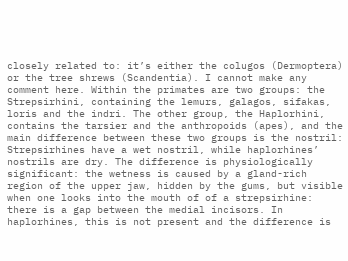closely related to: it’s either the colugos (Dermoptera) or the tree shrews (Scandentia). I cannot make any comment here. Within the primates are two groups: the Strepsirhini, containing the lemurs, galagos, sifakas, loris and the indri. The other group, the Haplorhini, contains the tarsier and the anthropoids (apes), and the main difference between these two groups is the nostril: Strepsirhines have a wet nostril, while haplorhines’ nostrils are dry. The difference is physiologically significant: the wetness is caused by a gland-rich region of the upper jaw, hidden by the gums, but visible when one looks into the mouth of of a strepsirhine: there is a gap between the medial incisors. In haplorhines, this is not present and the difference is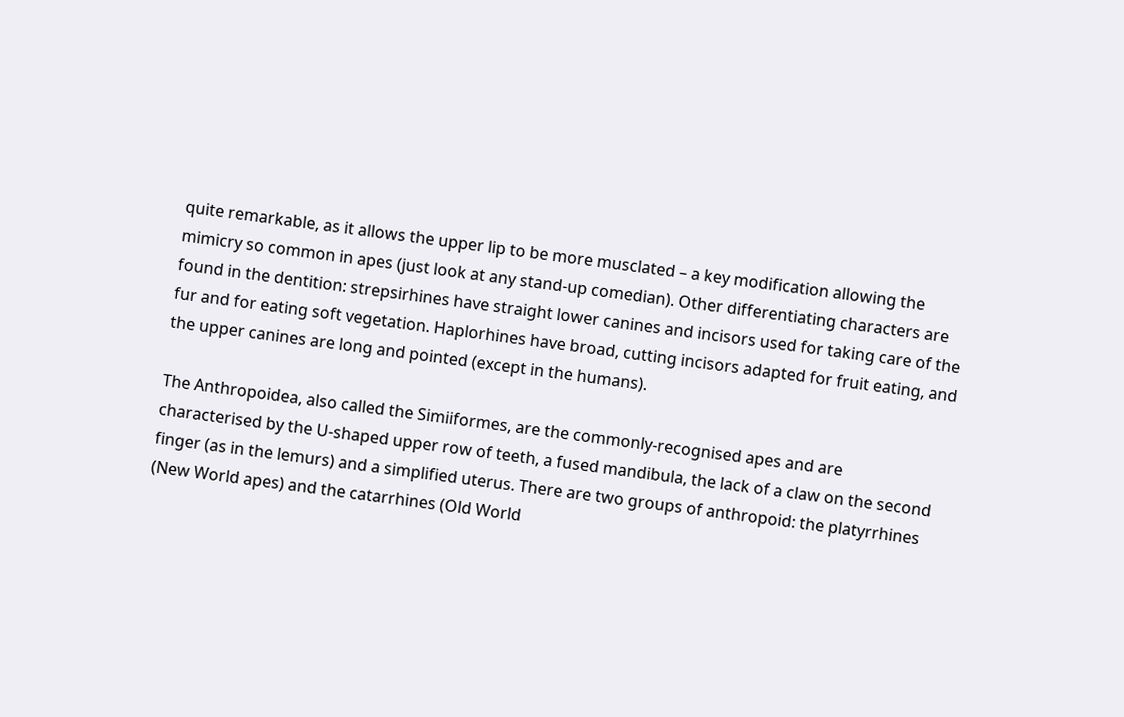quite remarkable, as it allows the upper lip to be more musclated – a key modification allowing the mimicry so common in apes (just look at any stand-up comedian). Other differentiating characters are found in the dentition: strepsirhines have straight lower canines and incisors used for taking care of the fur and for eating soft vegetation. Haplorhines have broad, cutting incisors adapted for fruit eating, and the upper canines are long and pointed (except in the humans).

The Anthropoidea, also called the Simiiformes, are the commonly-recognised apes and are characterised by the U-shaped upper row of teeth, a fused mandibula, the lack of a claw on the second finger (as in the lemurs) and a simplified uterus. There are two groups of anthropoid: the platyrrhines (New World apes) and the catarrhines (Old World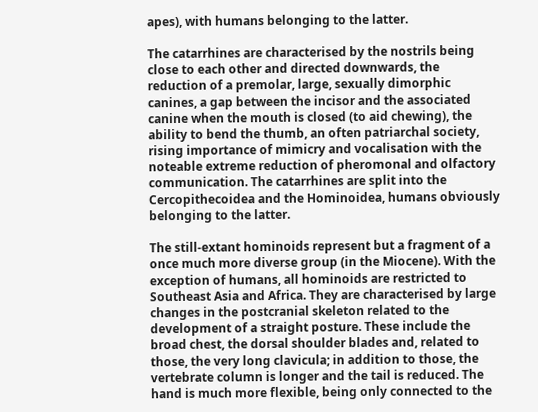apes), with humans belonging to the latter.

The catarrhines are characterised by the nostrils being close to each other and directed downwards, the reduction of a premolar, large, sexually dimorphic canines, a gap between the incisor and the associated canine when the mouth is closed (to aid chewing), the ability to bend the thumb, an often patriarchal society, rising importance of mimicry and vocalisation with the noteable extreme reduction of pheromonal and olfactory communication. The catarrhines are split into the Cercopithecoidea and the Hominoidea, humans obviously belonging to the latter.

The still-extant hominoids represent but a fragment of a once much more diverse group (in the Miocene). With the exception of humans, all hominoids are restricted to Southeast Asia and Africa. They are characterised by large changes in the postcranial skeleton related to the development of a straight posture. These include the broad chest, the dorsal shoulder blades and, related to those, the very long clavicula; in addition to those, the vertebrate column is longer and the tail is reduced. The hand is much more flexible, being only connected to the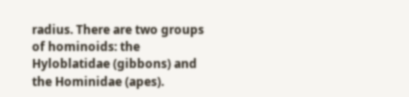radius. There are two groups of hominoids: the Hyloblatidae (gibbons) and the Hominidae (apes).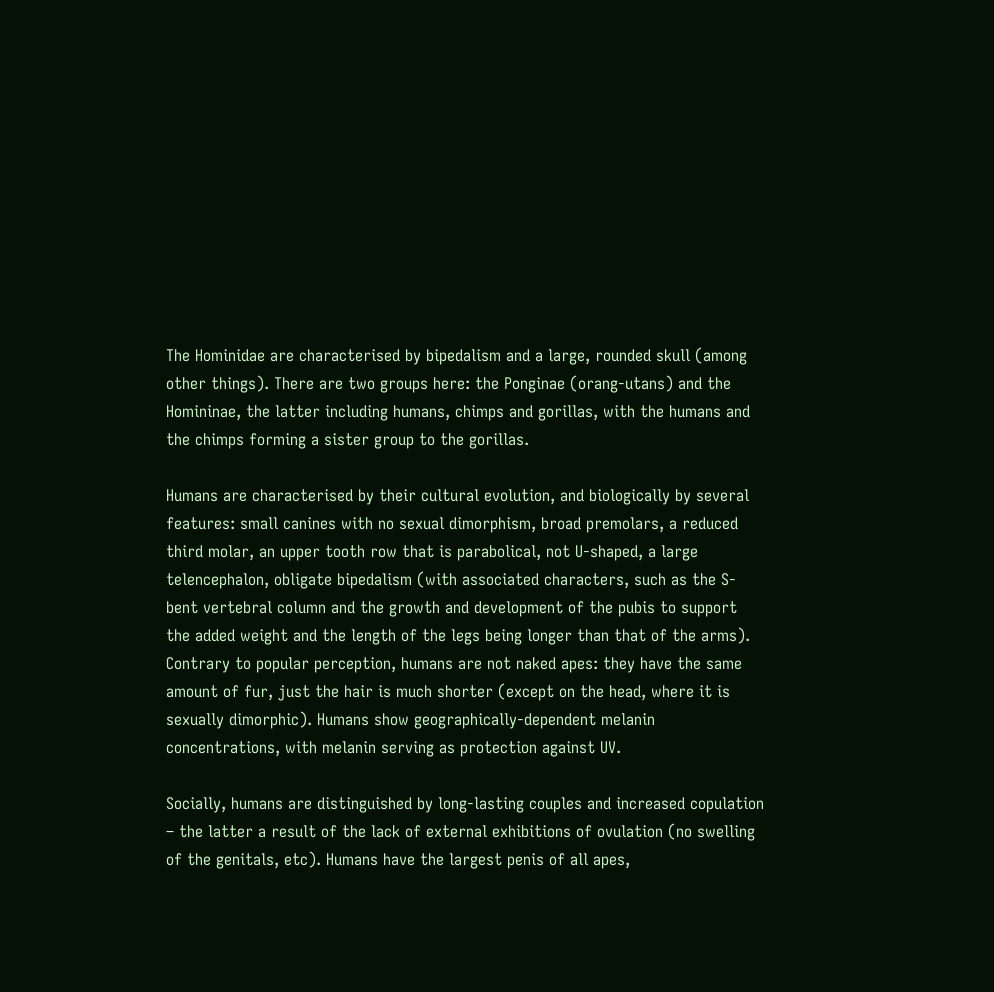The Hominidae are characterised by bipedalism and a large, rounded skull (among other things). There are two groups here: the Ponginae (orang-utans) and the Homininae, the latter including humans, chimps and gorillas, with the humans and the chimps forming a sister group to the gorillas.

Humans are characterised by their cultural evolution, and biologically by several features: small canines with no sexual dimorphism, broad premolars, a reduced third molar, an upper tooth row that is parabolical, not U-shaped, a large telencephalon, obligate bipedalism (with associated characters, such as the S-bent vertebral column and the growth and development of the pubis to support the added weight and the length of the legs being longer than that of the arms). Contrary to popular perception, humans are not naked apes: they have the same amount of fur, just the hair is much shorter (except on the head, where it is sexually dimorphic). Humans show geographically-dependent melanin concentrations, with melanin serving as protection against UV.

Socially, humans are distinguished by long-lasting couples and increased copulation – the latter a result of the lack of external exhibitions of ovulation (no swelling of the genitals, etc). Humans have the largest penis of all apes,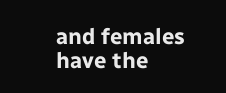and females have the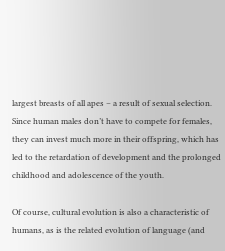largest breasts of all apes – a result of sexual selection. Since human males don’t have to compete for females, they can invest much more in their offspring, which has led to the retardation of development and the prolonged childhood and adolescence of the youth.

Of course, cultural evolution is also a characteristic of humans, as is the related evolution of language (and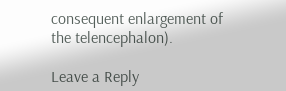consequent enlargement of the telencephalon).

Leave a Reply